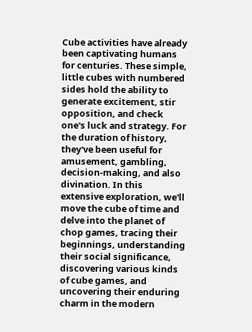Cube activities have already been captivating humans for centuries. These simple, little cubes with numbered sides hold the ability to generate excitement, stir opposition, and check one's luck and strategy. For the duration of history, they've been useful for amusement, gambling, decision-making, and also divination. In this extensive exploration, we'll move the cube of time and delve into the planet of chop games, tracing their beginnings, understanding their social significance, discovering various kinds of cube games, and uncovering their enduring charm in the modern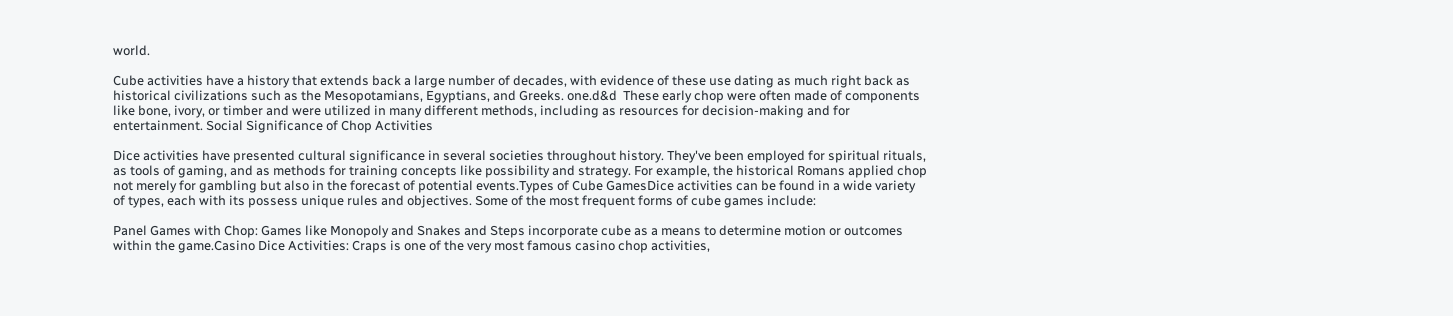world.

Cube activities have a history that extends back a large number of decades, with evidence of these use dating as much right back as historical civilizations such as the Mesopotamians, Egyptians, and Greeks. one.d&d  These early chop were often made of components like bone, ivory, or timber and were utilized in many different methods, including as resources for decision-making and for entertainment. Social Significance of Chop Activities

Dice activities have presented cultural significance in several societies throughout history. They've been employed for spiritual rituals, as tools of gaming, and as methods for training concepts like possibility and strategy. For example, the historical Romans applied chop not merely for gambling but also in the forecast of potential events.Types of Cube GamesDice activities can be found in a wide variety of types, each with its possess unique rules and objectives. Some of the most frequent forms of cube games include:

Panel Games with Chop: Games like Monopoly and Snakes and Steps incorporate cube as a means to determine motion or outcomes within the game.Casino Dice Activities: Craps is one of the very most famous casino chop activities,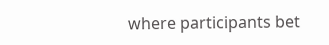where participants bet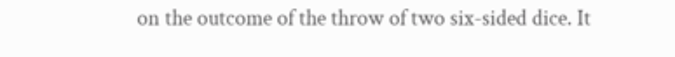on the outcome of the throw of two six-sided dice. It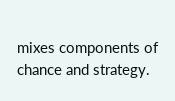mixes components of chance and strategy.